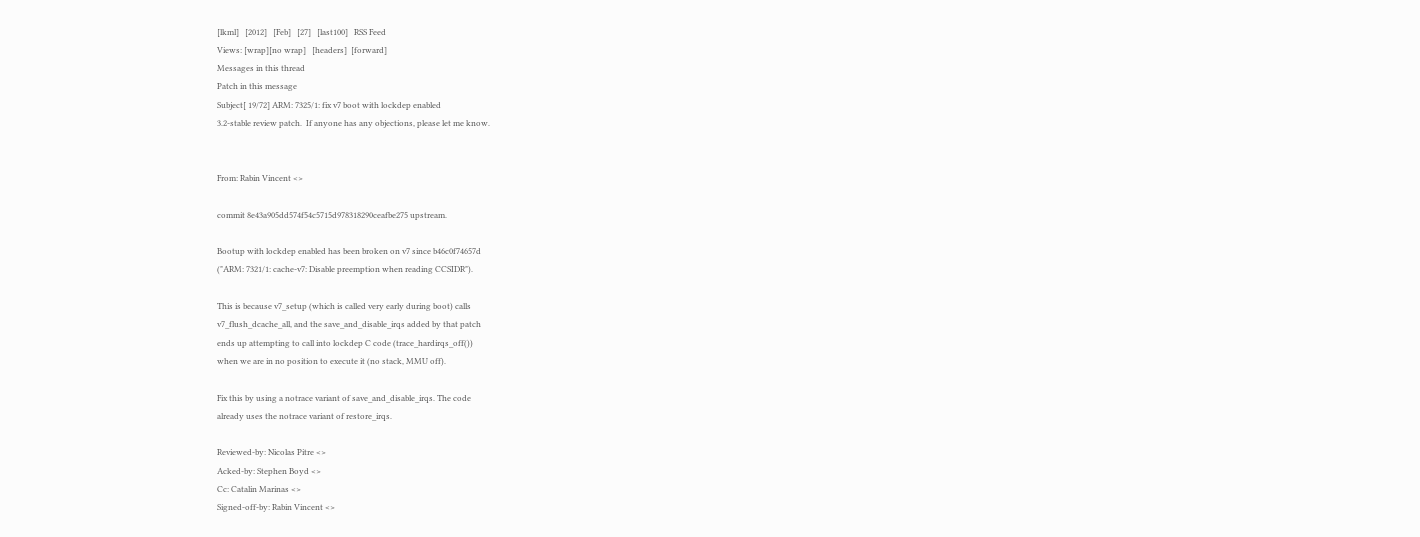[lkml]   [2012]   [Feb]   [27]   [last100]   RSS Feed
Views: [wrap][no wrap]   [headers]  [forward]
Messages in this thread
Patch in this message
Subject[ 19/72] ARM: 7325/1: fix v7 boot with lockdep enabled
3.2-stable review patch.  If anyone has any objections, please let me know.


From: Rabin Vincent <>

commit 8e43a905dd574f54c5715d978318290ceafbe275 upstream.

Bootup with lockdep enabled has been broken on v7 since b46c0f74657d
("ARM: 7321/1: cache-v7: Disable preemption when reading CCSIDR").

This is because v7_setup (which is called very early during boot) calls
v7_flush_dcache_all, and the save_and_disable_irqs added by that patch
ends up attempting to call into lockdep C code (trace_hardirqs_off())
when we are in no position to execute it (no stack, MMU off).

Fix this by using a notrace variant of save_and_disable_irqs. The code
already uses the notrace variant of restore_irqs.

Reviewed-by: Nicolas Pitre <>
Acked-by: Stephen Boyd <>
Cc: Catalin Marinas <>
Signed-off-by: Rabin Vincent <>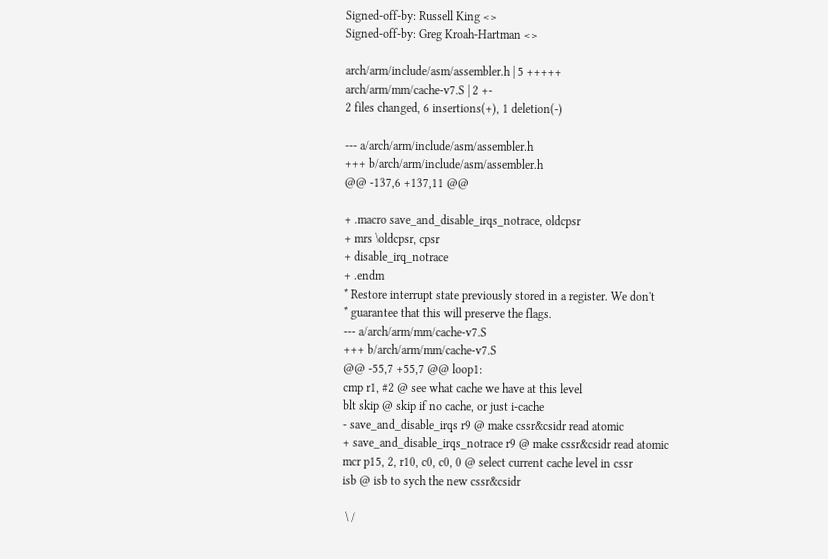Signed-off-by: Russell King <>
Signed-off-by: Greg Kroah-Hartman <>

arch/arm/include/asm/assembler.h | 5 +++++
arch/arm/mm/cache-v7.S | 2 +-
2 files changed, 6 insertions(+), 1 deletion(-)

--- a/arch/arm/include/asm/assembler.h
+++ b/arch/arm/include/asm/assembler.h
@@ -137,6 +137,11 @@

+ .macro save_and_disable_irqs_notrace, oldcpsr
+ mrs \oldcpsr, cpsr
+ disable_irq_notrace
+ .endm
* Restore interrupt state previously stored in a register. We don't
* guarantee that this will preserve the flags.
--- a/arch/arm/mm/cache-v7.S
+++ b/arch/arm/mm/cache-v7.S
@@ -55,7 +55,7 @@ loop1:
cmp r1, #2 @ see what cache we have at this level
blt skip @ skip if no cache, or just i-cache
- save_and_disable_irqs r9 @ make cssr&csidr read atomic
+ save_and_disable_irqs_notrace r9 @ make cssr&csidr read atomic
mcr p15, 2, r10, c0, c0, 0 @ select current cache level in cssr
isb @ isb to sych the new cssr&csidr

 \ /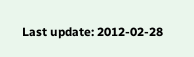Last update: 2012-02-28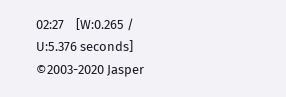02:27    [W:0.265 / U:5.376 seconds]
©2003-2020 Jasper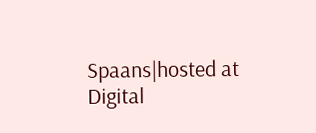Spaans|hosted at Digital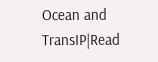Ocean and TransIP|Read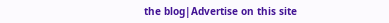the blog|Advertise on this site